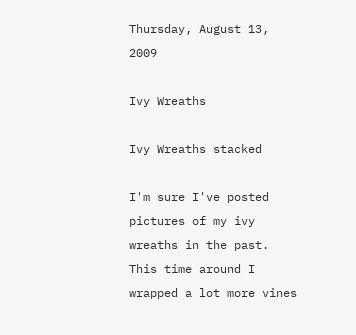Thursday, August 13, 2009

Ivy Wreaths

Ivy Wreaths stacked

I'm sure I've posted pictures of my ivy wreaths in the past. This time around I wrapped a lot more vines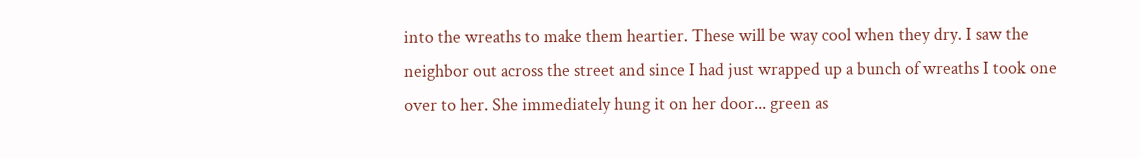into the wreaths to make them heartier. These will be way cool when they dry. I saw the neighbor out across the street and since I had just wrapped up a bunch of wreaths I took one over to her. She immediately hung it on her door... green as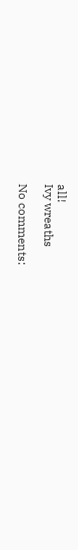all!
Ivy wreaths

No comments: